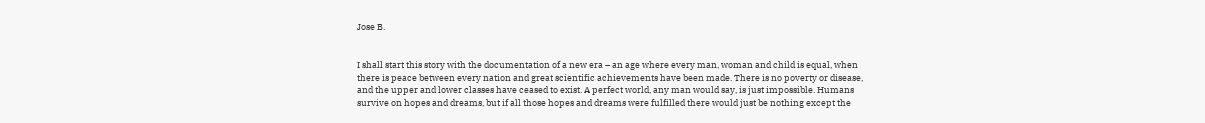Jose B.


I shall start this story with the documentation of a new era – an age where every man, woman and child is equal, when there is peace between every nation and great scientific achievements have been made. There is no poverty or disease, and the upper and lower classes have ceased to exist. A perfect world, any man would say, is just impossible. Humans survive on hopes and dreams, but if all those hopes and dreams were fulfilled there would just be nothing except the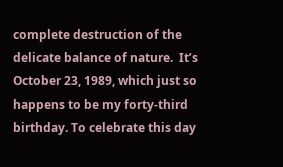complete destruction of the delicate balance of nature.  It’s October 23, 1989, which just so happens to be my forty-third birthday. To celebrate this day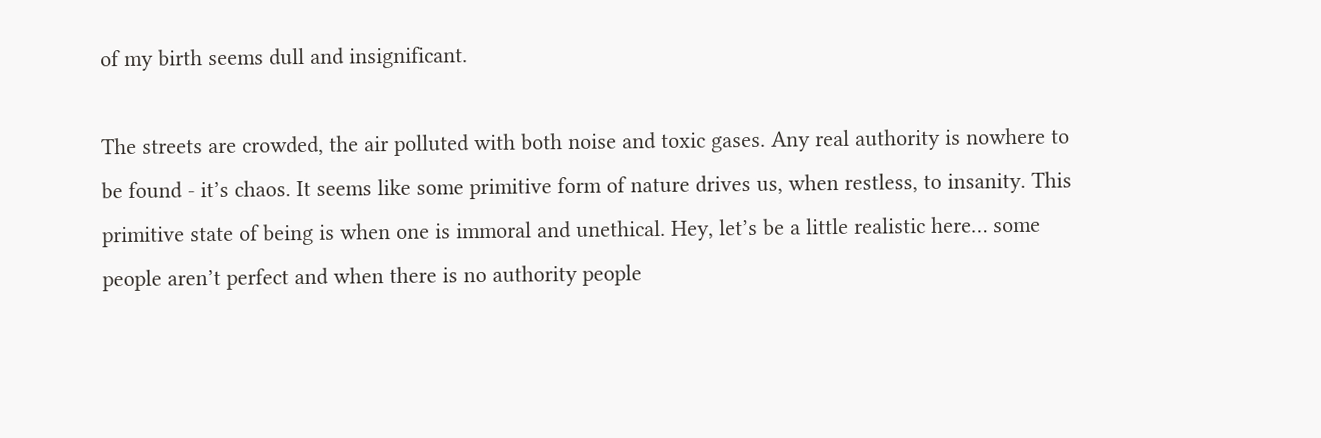of my birth seems dull and insignificant.

The streets are crowded, the air polluted with both noise and toxic gases. Any real authority is nowhere to be found - it’s chaos. It seems like some primitive form of nature drives us, when restless, to insanity. This primitive state of being is when one is immoral and unethical. Hey, let’s be a little realistic here… some people aren’t perfect and when there is no authority people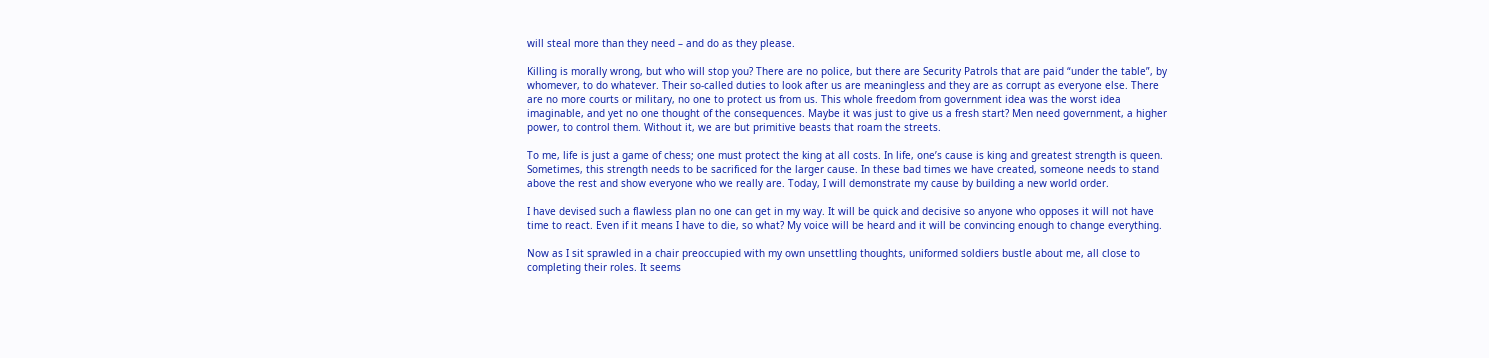will steal more than they need – and do as they please.

Killing is morally wrong, but who will stop you? There are no police, but there are Security Patrols that are paid “under the table”, by whomever, to do whatever. Their so-called duties to look after us are meaningless and they are as corrupt as everyone else. There are no more courts or military, no one to protect us from us. This whole freedom from government idea was the worst idea imaginable, and yet no one thought of the consequences. Maybe it was just to give us a fresh start? Men need government, a higher power, to control them. Without it, we are but primitive beasts that roam the streets.

To me, life is just a game of chess; one must protect the king at all costs. In life, one’s cause is king and greatest strength is queen. Sometimes, this strength needs to be sacrificed for the larger cause. In these bad times we have created, someone needs to stand above the rest and show everyone who we really are. Today, I will demonstrate my cause by building a new world order.

I have devised such a flawless plan no one can get in my way. It will be quick and decisive so anyone who opposes it will not have time to react. Even if it means I have to die, so what? My voice will be heard and it will be convincing enough to change everything.

Now as I sit sprawled in a chair preoccupied with my own unsettling thoughts, uniformed soldiers bustle about me, all close to completing their roles. It seems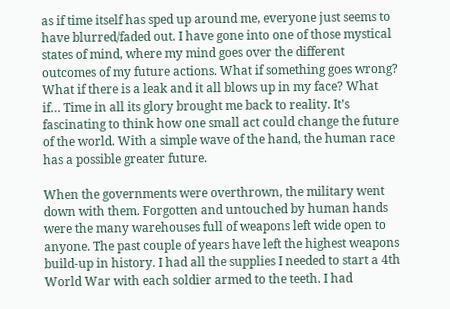as if time itself has sped up around me, everyone just seems to have blurred/faded out. I have gone into one of those mystical states of mind, where my mind goes over the different outcomes of my future actions. What if something goes wrong? What if there is a leak and it all blows up in my face? What if… Time in all its glory brought me back to reality. It’s fascinating to think how one small act could change the future of the world. With a simple wave of the hand, the human race has a possible greater future.

When the governments were overthrown, the military went down with them. Forgotten and untouched by human hands were the many warehouses full of weapons left wide open to anyone. The past couple of years have left the highest weapons build-up in history. I had all the supplies I needed to start a 4th World War with each soldier armed to the teeth. I had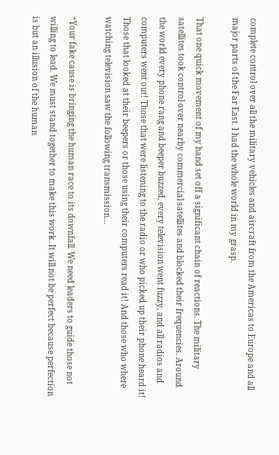complete control over all the military vehicles and aircraft from the Americas to Europe and all major parts of the Far East. I had the whole world in my grasp.

That one quick movement of my hand set off a significant chain of reactions. The military satellites took control over nearby commercial satellites and blocked their frequencies. Around the world every phone rang and beeper buzzed, every television went fuzzy, and all radios and computers went out! Those that were listening to the radio or who picked up their phone heard it! Those that looked at their beepers or those using their computers read it! And those who where watching television saw the following transmission…

“Your fake cause is bringing the human race to its downfall. We need leaders to guide those not willing to lead. We must stand together to make this work. It will not be perfect because perfection is but an illusion of the human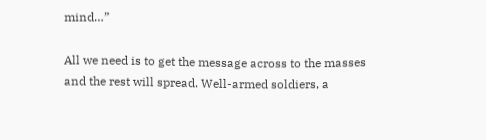mind…”

All we need is to get the message across to the masses and the rest will spread. Well-armed soldiers, a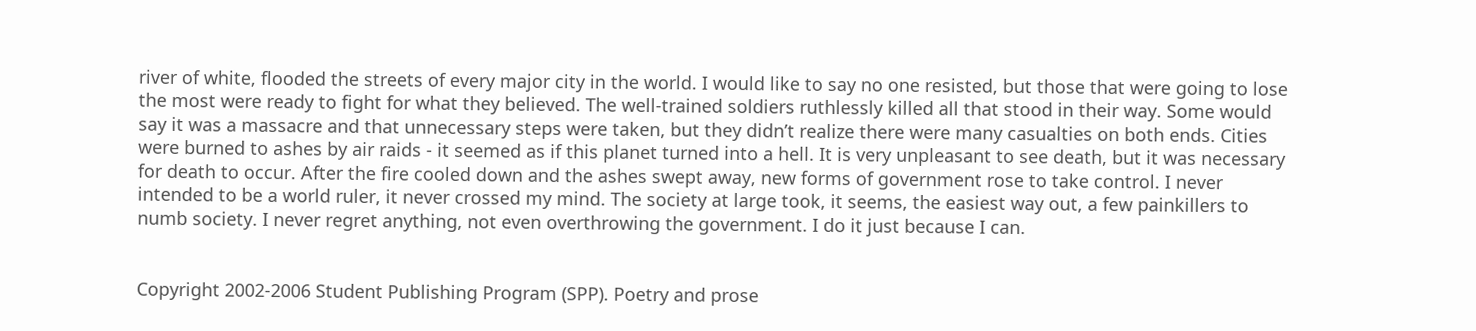river of white, flooded the streets of every major city in the world. I would like to say no one resisted, but those that were going to lose the most were ready to fight for what they believed. The well-trained soldiers ruthlessly killed all that stood in their way. Some would say it was a massacre and that unnecessary steps were taken, but they didn’t realize there were many casualties on both ends. Cities were burned to ashes by air raids - it seemed as if this planet turned into a hell. It is very unpleasant to see death, but it was necessary for death to occur. After the fire cooled down and the ashes swept away, new forms of government rose to take control. I never intended to be a world ruler, it never crossed my mind. The society at large took, it seems, the easiest way out, a few painkillers to numb society. I never regret anything, not even overthrowing the government. I do it just because I can.


Copyright 2002-2006 Student Publishing Program (SPP). Poetry and prose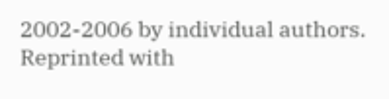2002-2006 by individual authors. Reprinted with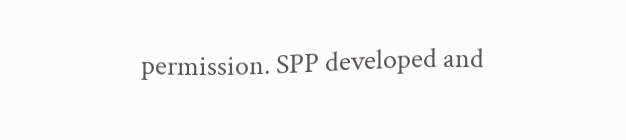permission. SPP developed and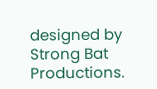designed by Strong Bat Productions.